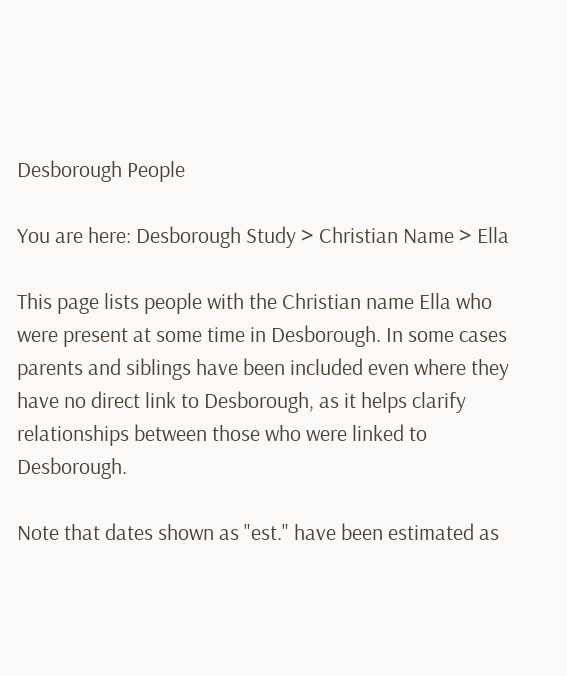Desborough People

You are here: Desborough Study > Christian Name > Ella

This page lists people with the Christian name Ella who were present at some time in Desborough. In some cases parents and siblings have been included even where they have no direct link to Desborough, as it helps clarify relationships between those who were linked to Desborough.

Note that dates shown as "est." have been estimated as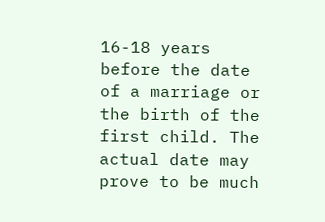16-18 years before the date of a marriage or the birth of the first child. The actual date may prove to be much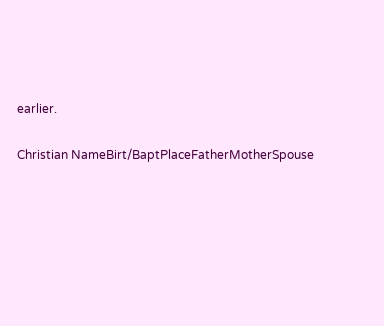earlier.

Christian NameBirt/BaptPlaceFatherMotherSpouse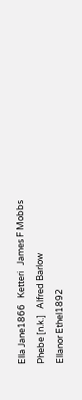Ella Jane1866   Ketteri   James F Mobbs   Phebe [n.k.]   Alfred Barlow
Ellanor Ethel1892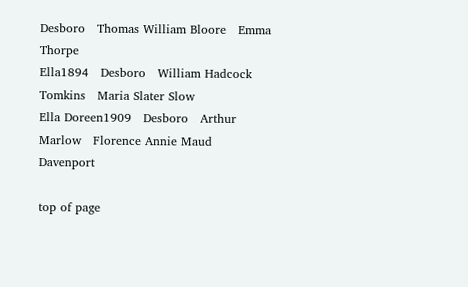Desboro   Thomas William Bloore   Emma Thorpe
Ella1894   Desboro   William Hadcock Tomkins   Maria Slater Slow
Ella Doreen1909   Desboro   Arthur Marlow   Florence Annie Maud Davenport

top of page